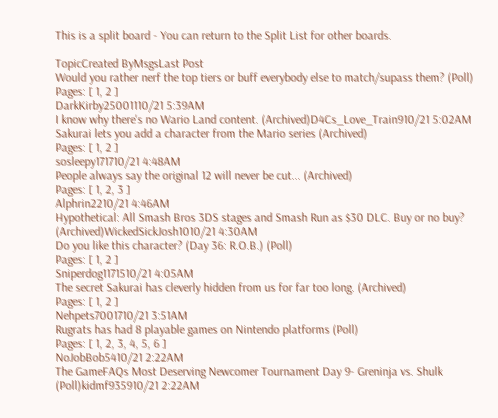This is a split board - You can return to the Split List for other boards.

TopicCreated ByMsgsLast Post
Would you rather nerf the top tiers or buff everybody else to match/supass them? (Poll)
Pages: [ 1, 2 ]
DarkKirby25001110/21 5:39AM
I know why there's no Wario Land content. (Archived)D4Cs_Love_Train910/21 5:02AM
Sakurai lets you add a character from the Mario series (Archived)
Pages: [ 1, 2 ]
sosleepy171710/21 4:48AM
People always say the original 12 will never be cut... (Archived)
Pages: [ 1, 2, 3 ]
Alphrin2210/21 4:46AM
Hypothetical: All Smash Bros 3DS stages and Smash Run as $30 DLC. Buy or no buy? (Archived)WickedSickJosh1010/21 4:30AM
Do you like this character? (Day 36: R.O.B.) (Poll)
Pages: [ 1, 2 ]
Sniperdog1171510/21 4:05AM
The secret Sakurai has cleverly hidden from us for far too long. (Archived)
Pages: [ 1, 2 ]
Nehpets7001710/21 3:51AM
Rugrats has had 8 playable games on Nintendo platforms (Poll)
Pages: [ 1, 2, 3, 4, 5, 6 ]
NoJobBob5410/21 2:22AM
The GameFAQs Most Deserving Newcomer Tournament Day 9- Greninja vs. Shulk (Poll)kidmf935910/21 2:22AM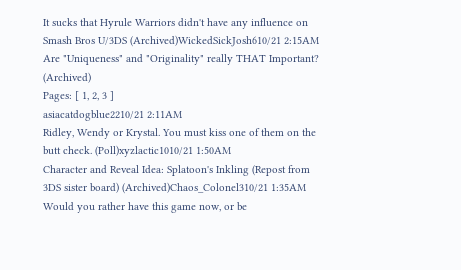It sucks that Hyrule Warriors didn't have any influence on Smash Bros U/3DS (Archived)WickedSickJosh610/21 2:15AM
Are "Uniqueness" and "Originality" really THAT Important? (Archived)
Pages: [ 1, 2, 3 ]
asiacatdogblue2210/21 2:11AM
Ridley, Wendy or Krystal. You must kiss one of them on the butt check. (Poll)xyzlactic1010/21 1:50AM
Character and Reveal Idea: Splatoon's Inkling (Repost from 3DS sister board) (Archived)Chaos_Colonel310/21 1:35AM
Would you rather have this game now, or be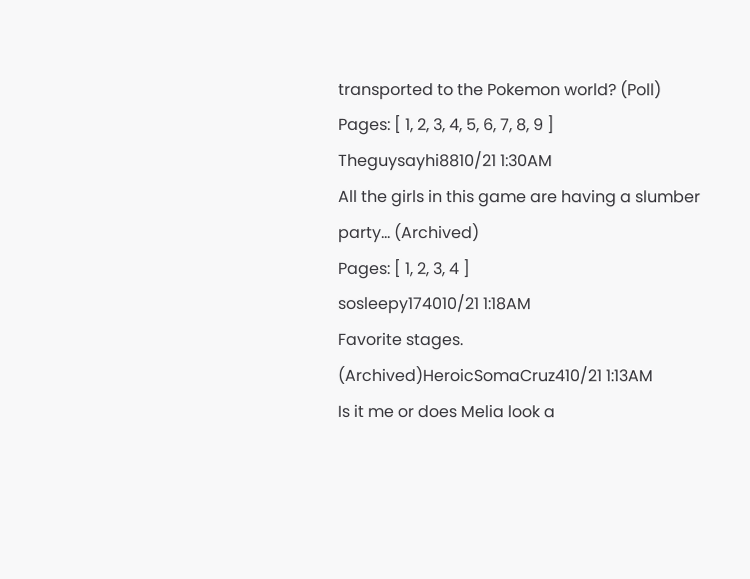transported to the Pokemon world? (Poll)
Pages: [ 1, 2, 3, 4, 5, 6, 7, 8, 9 ]
Theguysayhi8810/21 1:30AM
All the girls in this game are having a slumber party... (Archived)
Pages: [ 1, 2, 3, 4 ]
sosleepy174010/21 1:18AM
Favorite stages. (Archived)HeroicSomaCruz410/21 1:13AM
Is it me or does Melia look a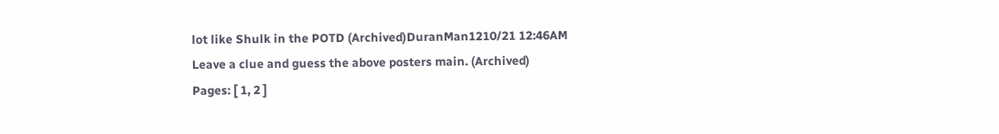lot like Shulk in the POTD (Archived)DuranMan1210/21 12:46AM
Leave a clue and guess the above posters main. (Archived)
Pages: [ 1, 2 ]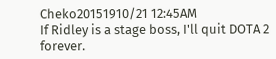Cheko20151910/21 12:45AM
If Ridley is a stage boss, I'll quit DOTA 2 forever.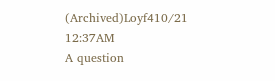(Archived)Loyf410/21 12:37AM
A question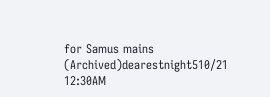for Samus mains (Archived)dearestnight510/21 12:30AM